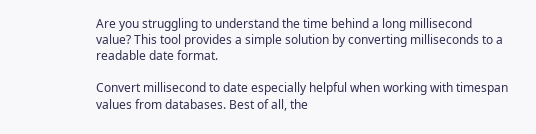Are you struggling to understand the time behind a long millisecond value? This tool provides a simple solution by converting milliseconds to a readable date format.

Convert millisecond to date especially helpful when working with timespan values from databases. Best of all, the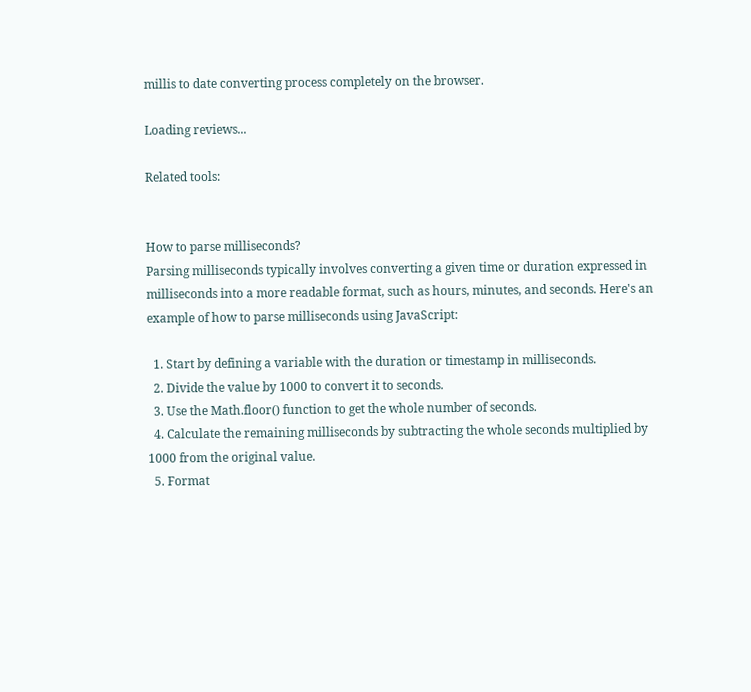millis to date converting process completely on the browser.

Loading reviews...

Related tools:


How to parse milliseconds?
Parsing milliseconds typically involves converting a given time or duration expressed in milliseconds into a more readable format, such as hours, minutes, and seconds. Here's an example of how to parse milliseconds using JavaScript:

  1. Start by defining a variable with the duration or timestamp in milliseconds.
  2. Divide the value by 1000 to convert it to seconds.
  3. Use the Math.floor() function to get the whole number of seconds.
  4. Calculate the remaining milliseconds by subtracting the whole seconds multiplied by 1000 from the original value.
  5. Format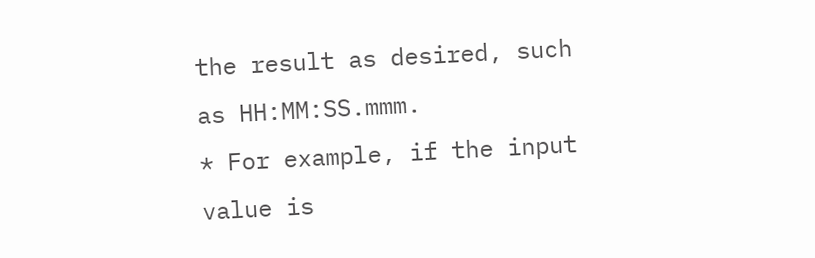the result as desired, such as HH:MM:SS.mmm.
* For example, if the input value is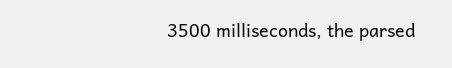3500 milliseconds, the parsed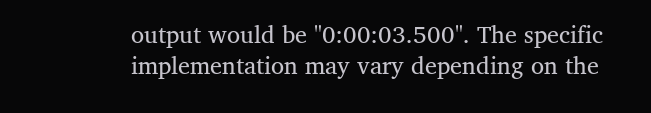output would be "0:00:03.500". The specific implementation may vary depending on the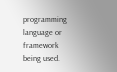programming language or framework being used.